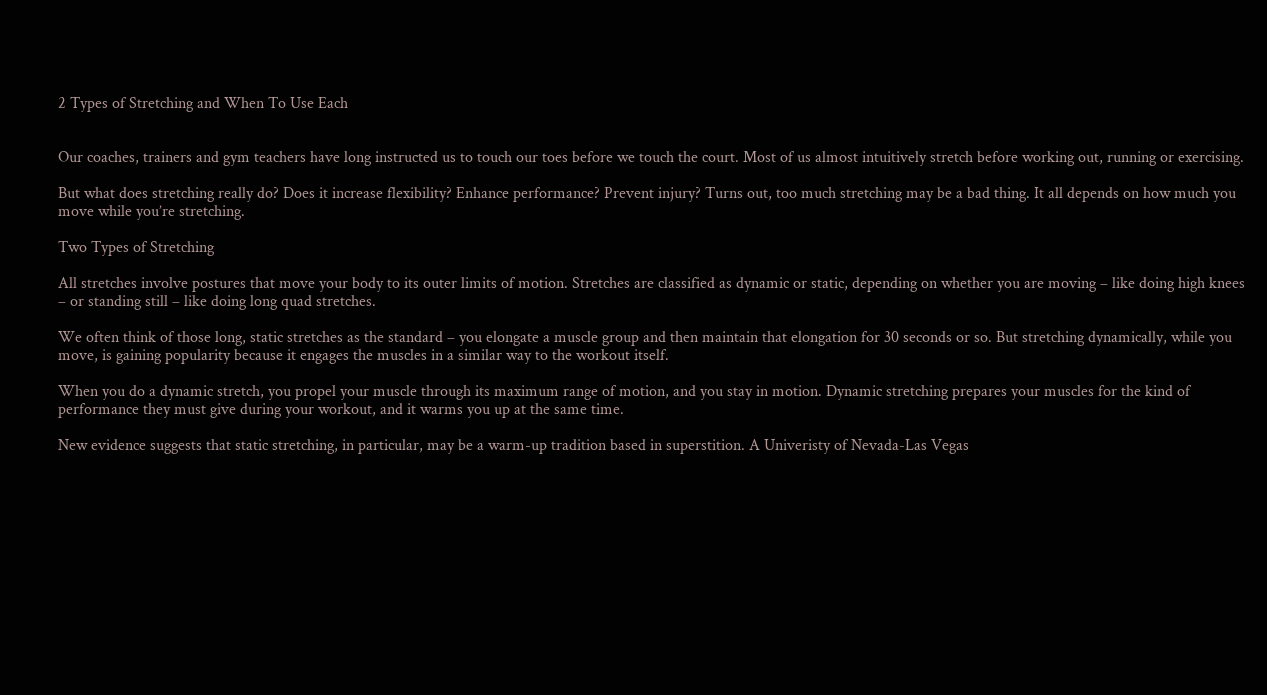2 Types of Stretching and When To Use Each


Our coaches, trainers and gym teachers have long instructed us to touch our toes before we touch the court. Most of us almost intuitively stretch before working out, running or exercising.

But what does stretching really do? Does it increase flexibility? Enhance performance? Prevent injury? Turns out, too much stretching may be a bad thing. It all depends on how much you move while you’re stretching.

Two Types of Stretching

All stretches involve postures that move your body to its outer limits of motion. Stretches are classified as dynamic or static, depending on whether you are moving – like doing high knees – or standing still – like doing long quad stretches.

We often think of those long, static stretches as the standard – you elongate a muscle group and then maintain that elongation for 30 seconds or so. But stretching dynamically, while you move, is gaining popularity because it engages the muscles in a similar way to the workout itself.

When you do a dynamic stretch, you propel your muscle through its maximum range of motion, and you stay in motion. Dynamic stretching prepares your muscles for the kind of performance they must give during your workout, and it warms you up at the same time.

New evidence suggests that static stretching, in particular, may be a warm-up tradition based in superstition. A Univeristy of Nevada-Las Vegas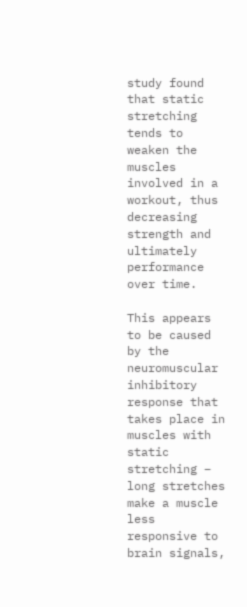study found that static stretching tends to weaken the muscles involved in a workout, thus decreasing strength and ultimately performance over time.

This appears to be caused by the neuromuscular inhibitory response that takes place in muscles with static stretching – long stretches make a muscle less responsive to brain signals,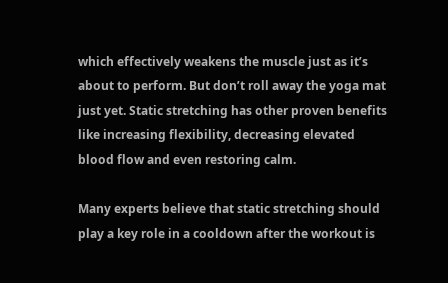which effectively weakens the muscle just as it’s about to perform. But don’t roll away the yoga mat just yet. Static stretching has other proven benefits like increasing flexibility, decreasing elevated blood flow and even restoring calm.

Many experts believe that static stretching should play a key role in a cooldown after the workout is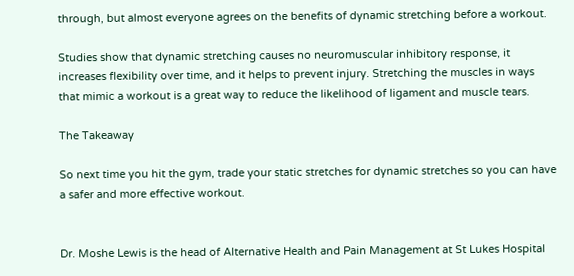through, but almost everyone agrees on the benefits of dynamic stretching before a workout.

Studies show that dynamic stretching causes no neuromuscular inhibitory response, it increases flexibility over time, and it helps to prevent injury. Stretching the muscles in ways that mimic a workout is a great way to reduce the likelihood of ligament and muscle tears.

The Takeaway

So next time you hit the gym, trade your static stretches for dynamic stretches so you can have a safer and more effective workout.


Dr. Moshe Lewis is the head of Alternative Health and Pain Management at St Lukes Hospital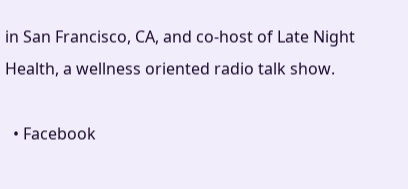in San Francisco, CA, and co-host of Late Night Health, a wellness oriented radio talk show.

  • Facebook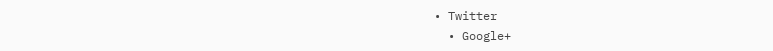• Twitter
  • Google+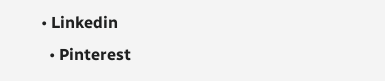• Linkedin
  • Pinterest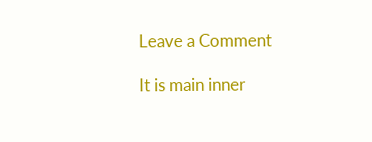Leave a Comment

It is main inner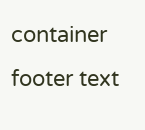container footer text